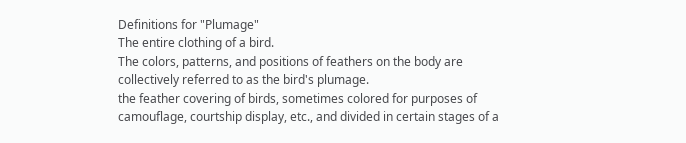Definitions for "Plumage"
The entire clothing of a bird.
The colors, patterns, and positions of feathers on the body are collectively referred to as the bird's plumage.
the feather covering of birds, sometimes colored for purposes of camouflage, courtship display, etc., and divided in certain stages of a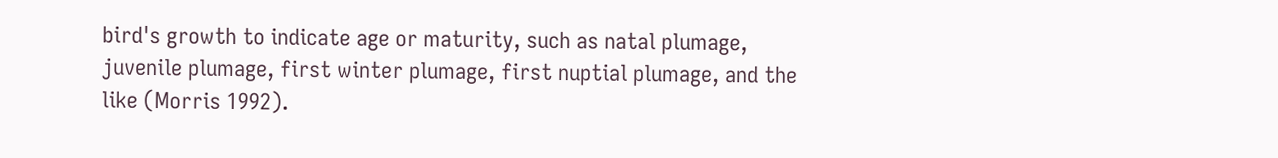bird's growth to indicate age or maturity, such as natal plumage, juvenile plumage, first winter plumage, first nuptial plumage, and the like (Morris 1992).